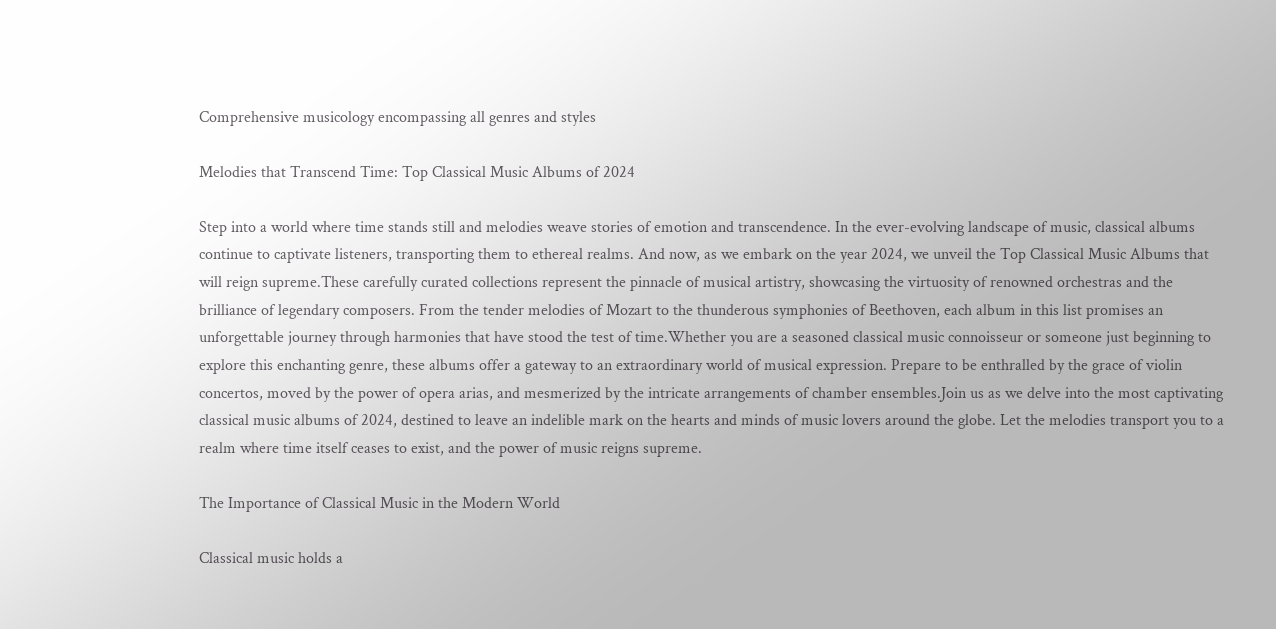Comprehensive musicology encompassing all genres and styles

Melodies that Transcend Time: Top Classical Music Albums of 2024

Step into a world where time stands still and melodies weave stories of emotion and transcendence. In the ever-evolving landscape of music, classical albums continue to captivate listeners, transporting them to ethereal realms. And now, as we embark on the year 2024, we unveil the Top Classical Music Albums that will reign supreme.These carefully curated collections represent the pinnacle of musical artistry, showcasing the virtuosity of renowned orchestras and the brilliance of legendary composers. From the tender melodies of Mozart to the thunderous symphonies of Beethoven, each album in this list promises an unforgettable journey through harmonies that have stood the test of time.Whether you are a seasoned classical music connoisseur or someone just beginning to explore this enchanting genre, these albums offer a gateway to an extraordinary world of musical expression. Prepare to be enthralled by the grace of violin concertos, moved by the power of opera arias, and mesmerized by the intricate arrangements of chamber ensembles.Join us as we delve into the most captivating classical music albums of 2024, destined to leave an indelible mark on the hearts and minds of music lovers around the globe. Let the melodies transport you to a realm where time itself ceases to exist, and the power of music reigns supreme.

The Importance of Classical Music in the Modern World

Classical music holds a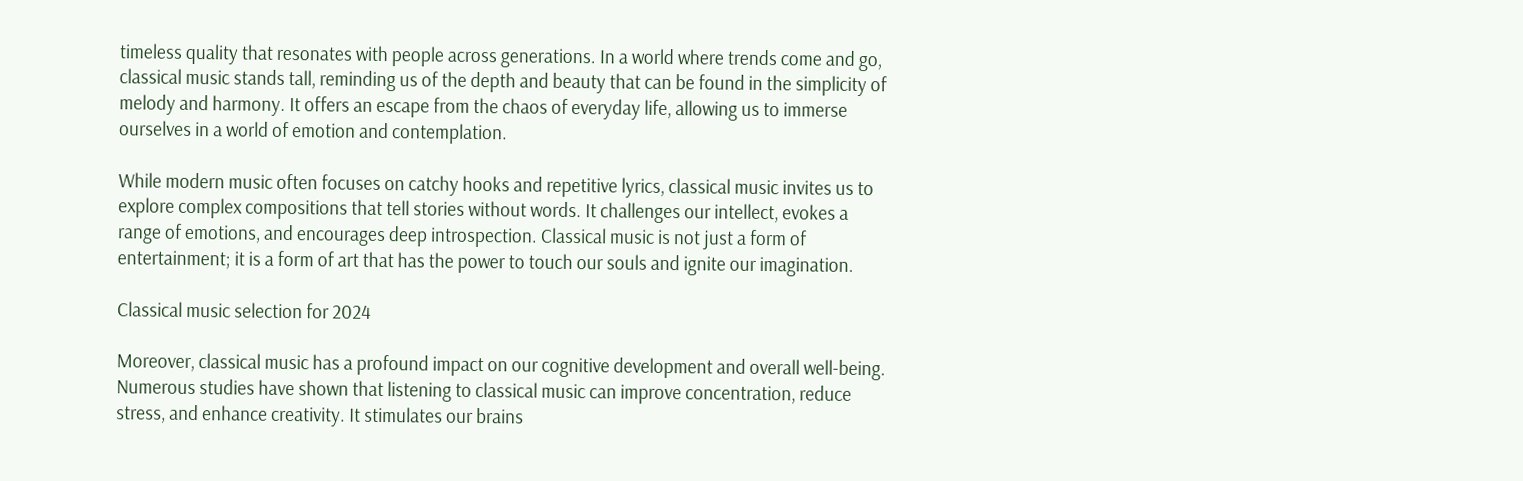timeless quality that resonates with people across generations. In a world where trends come and go, classical music stands tall, reminding us of the depth and beauty that can be found in the simplicity of melody and harmony. It offers an escape from the chaos of everyday life, allowing us to immerse ourselves in a world of emotion and contemplation.

While modern music often focuses on catchy hooks and repetitive lyrics, classical music invites us to explore complex compositions that tell stories without words. It challenges our intellect, evokes a range of emotions, and encourages deep introspection. Classical music is not just a form of entertainment; it is a form of art that has the power to touch our souls and ignite our imagination.

Classical music selection for 2024

Moreover, classical music has a profound impact on our cognitive development and overall well-being. Numerous studies have shown that listening to classical music can improve concentration, reduce stress, and enhance creativity. It stimulates our brains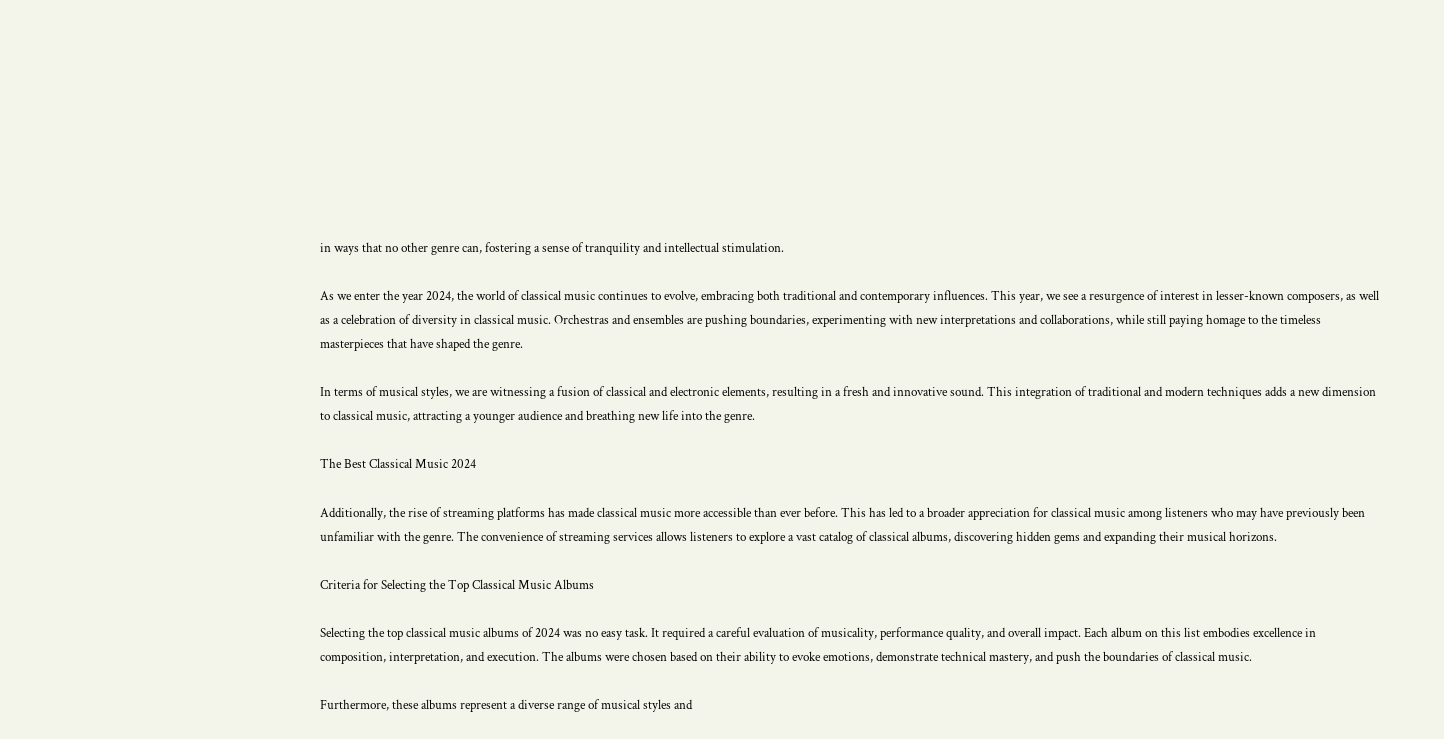in ways that no other genre can, fostering a sense of tranquility and intellectual stimulation.

As we enter the year 2024, the world of classical music continues to evolve, embracing both traditional and contemporary influences. This year, we see a resurgence of interest in lesser-known composers, as well as a celebration of diversity in classical music. Orchestras and ensembles are pushing boundaries, experimenting with new interpretations and collaborations, while still paying homage to the timeless masterpieces that have shaped the genre.

In terms of musical styles, we are witnessing a fusion of classical and electronic elements, resulting in a fresh and innovative sound. This integration of traditional and modern techniques adds a new dimension to classical music, attracting a younger audience and breathing new life into the genre.

The Best Classical Music 2024

Additionally, the rise of streaming platforms has made classical music more accessible than ever before. This has led to a broader appreciation for classical music among listeners who may have previously been unfamiliar with the genre. The convenience of streaming services allows listeners to explore a vast catalog of classical albums, discovering hidden gems and expanding their musical horizons.

Criteria for Selecting the Top Classical Music Albums

Selecting the top classical music albums of 2024 was no easy task. It required a careful evaluation of musicality, performance quality, and overall impact. Each album on this list embodies excellence in composition, interpretation, and execution. The albums were chosen based on their ability to evoke emotions, demonstrate technical mastery, and push the boundaries of classical music.

Furthermore, these albums represent a diverse range of musical styles and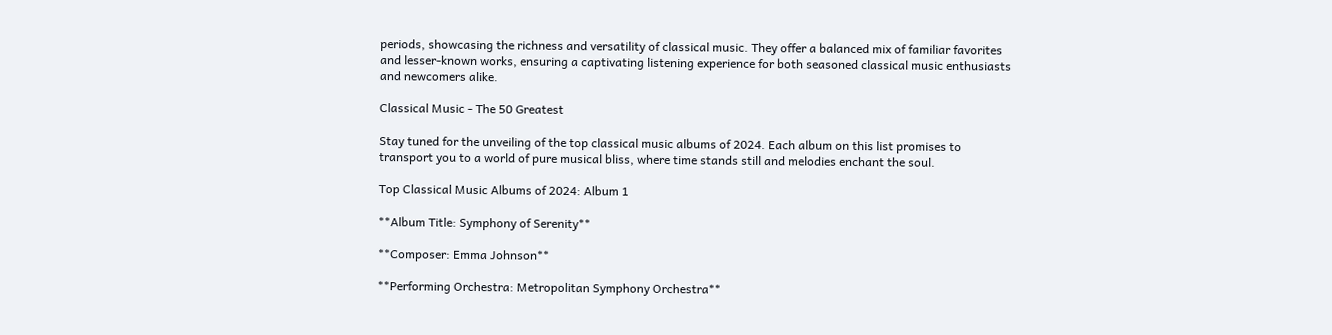periods, showcasing the richness and versatility of classical music. They offer a balanced mix of familiar favorites and lesser-known works, ensuring a captivating listening experience for both seasoned classical music enthusiasts and newcomers alike.

Classical Music - The 50 Greatest

Stay tuned for the unveiling of the top classical music albums of 2024. Each album on this list promises to transport you to a world of pure musical bliss, where time stands still and melodies enchant the soul.

Top Classical Music Albums of 2024: Album 1

**Album Title: Symphony of Serenity**

**Composer: Emma Johnson**

**Performing Orchestra: Metropolitan Symphony Orchestra**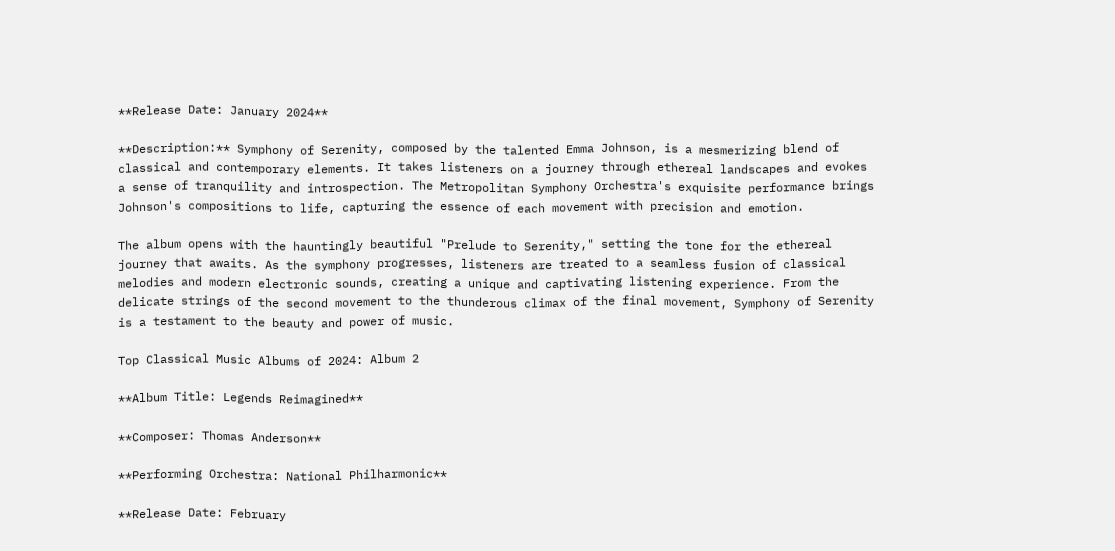**Release Date: January 2024**

**Description:** Symphony of Serenity, composed by the talented Emma Johnson, is a mesmerizing blend of classical and contemporary elements. It takes listeners on a journey through ethereal landscapes and evokes a sense of tranquility and introspection. The Metropolitan Symphony Orchestra's exquisite performance brings Johnson's compositions to life, capturing the essence of each movement with precision and emotion.

The album opens with the hauntingly beautiful "Prelude to Serenity," setting the tone for the ethereal journey that awaits. As the symphony progresses, listeners are treated to a seamless fusion of classical melodies and modern electronic sounds, creating a unique and captivating listening experience. From the delicate strings of the second movement to the thunderous climax of the final movement, Symphony of Serenity is a testament to the beauty and power of music.

Top Classical Music Albums of 2024: Album 2

**Album Title: Legends Reimagined**

**Composer: Thomas Anderson**

**Performing Orchestra: National Philharmonic**

**Release Date: February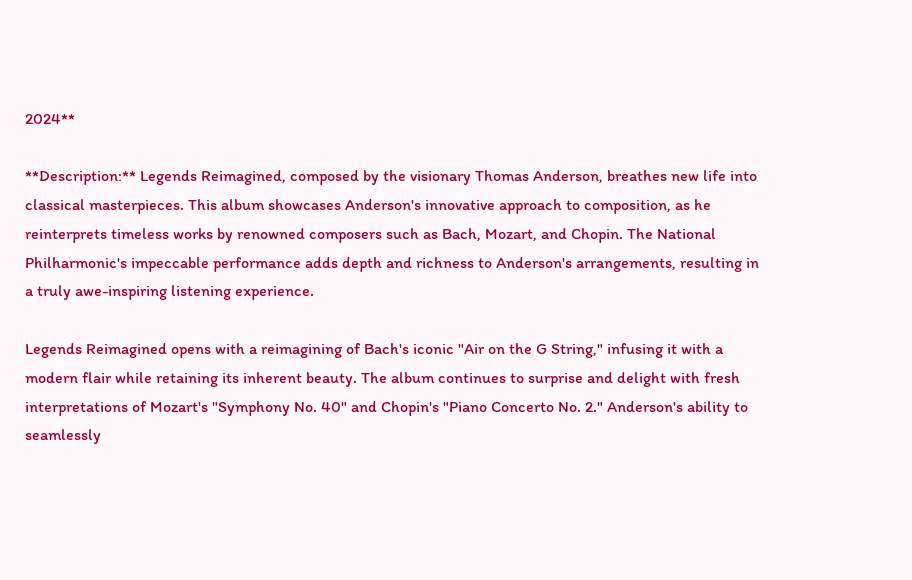2024**

**Description:** Legends Reimagined, composed by the visionary Thomas Anderson, breathes new life into classical masterpieces. This album showcases Anderson's innovative approach to composition, as he reinterprets timeless works by renowned composers such as Bach, Mozart, and Chopin. The National Philharmonic's impeccable performance adds depth and richness to Anderson's arrangements, resulting in a truly awe-inspiring listening experience.

Legends Reimagined opens with a reimagining of Bach's iconic "Air on the G String," infusing it with a modern flair while retaining its inherent beauty. The album continues to surprise and delight with fresh interpretations of Mozart's "Symphony No. 40" and Chopin's "Piano Concerto No. 2." Anderson's ability to seamlessly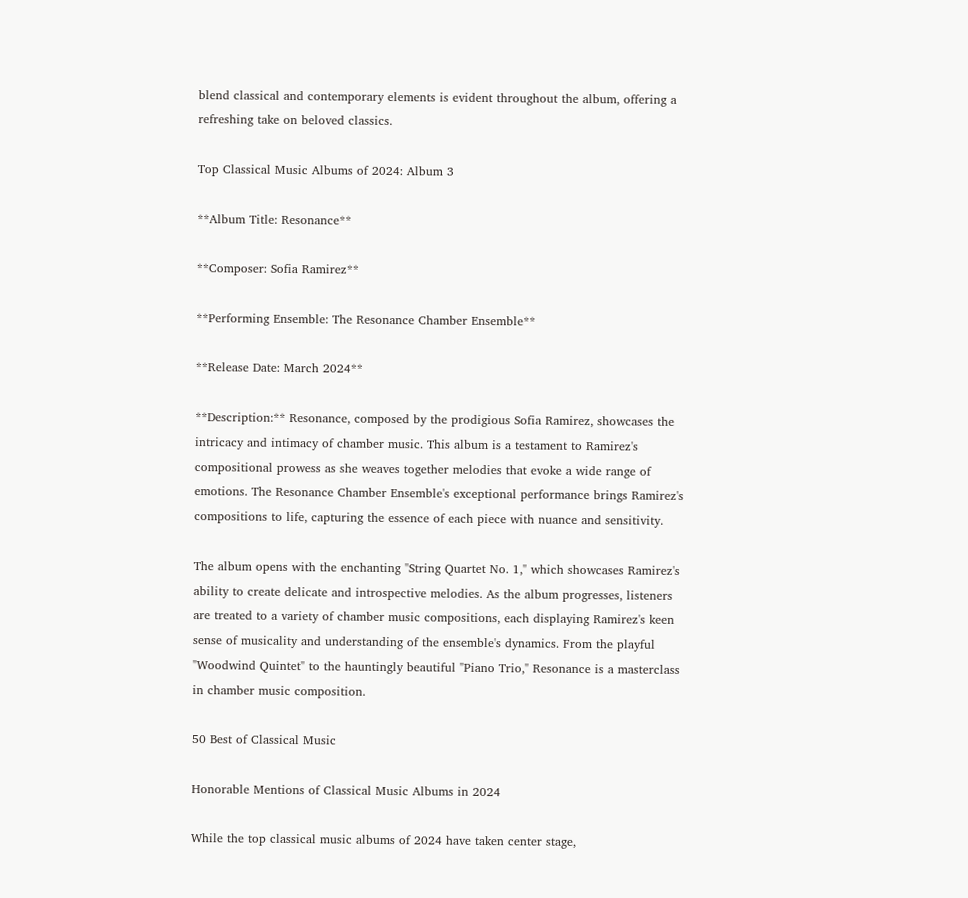blend classical and contemporary elements is evident throughout the album, offering a refreshing take on beloved classics.

Top Classical Music Albums of 2024: Album 3

**Album Title: Resonance**

**Composer: Sofia Ramirez**

**Performing Ensemble: The Resonance Chamber Ensemble**

**Release Date: March 2024**

**Description:** Resonance, composed by the prodigious Sofia Ramirez, showcases the intricacy and intimacy of chamber music. This album is a testament to Ramirez's compositional prowess as she weaves together melodies that evoke a wide range of emotions. The Resonance Chamber Ensemble's exceptional performance brings Ramirez's compositions to life, capturing the essence of each piece with nuance and sensitivity.

The album opens with the enchanting "String Quartet No. 1," which showcases Ramirez's ability to create delicate and introspective melodies. As the album progresses, listeners are treated to a variety of chamber music compositions, each displaying Ramirez's keen sense of musicality and understanding of the ensemble's dynamics. From the playful "Woodwind Quintet" to the hauntingly beautiful "Piano Trio," Resonance is a masterclass in chamber music composition.

50 Best of Classical Music

Honorable Mentions of Classical Music Albums in 2024

While the top classical music albums of 2024 have taken center stage,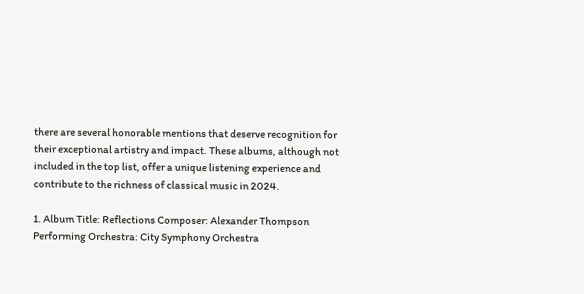there are several honorable mentions that deserve recognition for their exceptional artistry and impact. These albums, although not included in the top list, offer a unique listening experience and contribute to the richness of classical music in 2024.

1. Album Title: Reflections Composer: Alexander Thompson Performing Orchestra: City Symphony Orchestra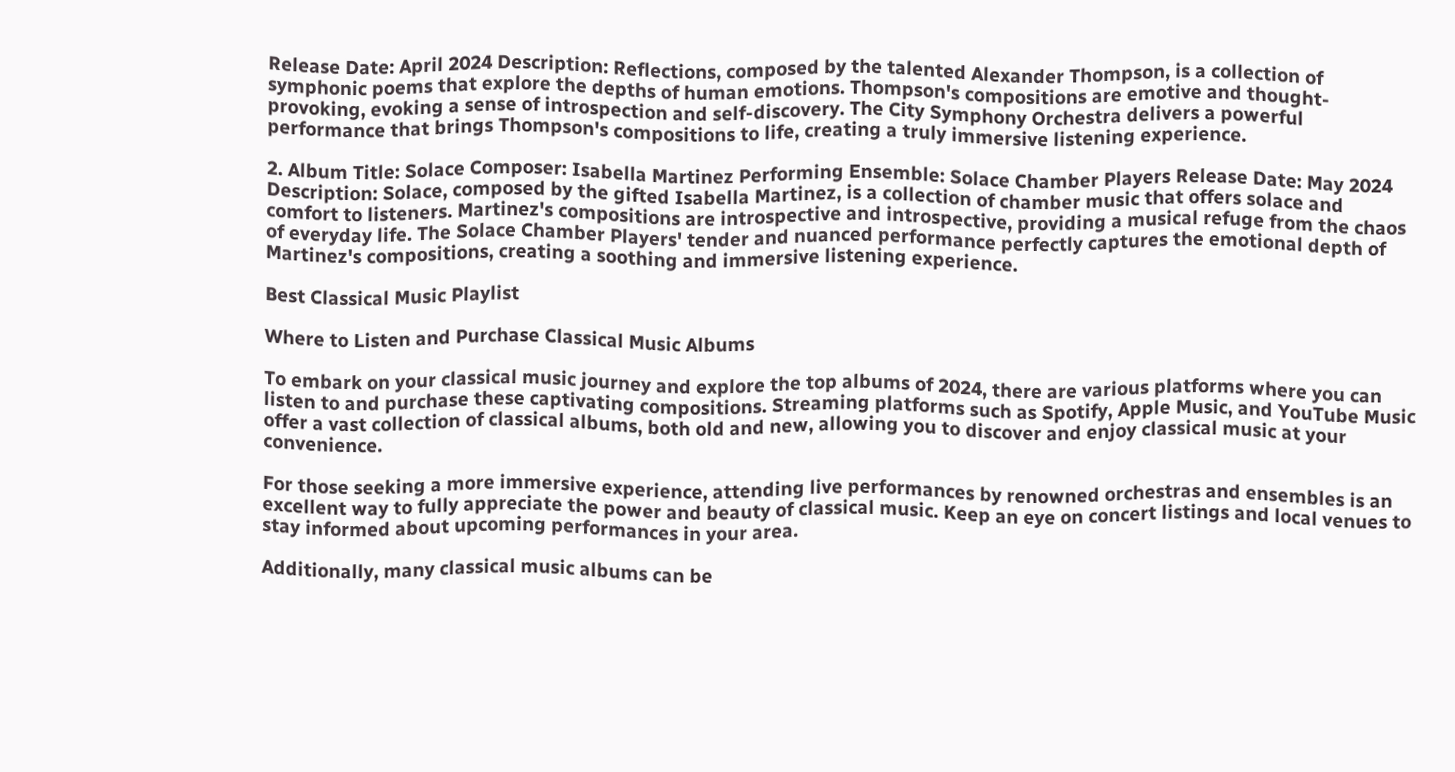Release Date: April 2024 Description: Reflections, composed by the talented Alexander Thompson, is a collection of symphonic poems that explore the depths of human emotions. Thompson's compositions are emotive and thought-provoking, evoking a sense of introspection and self-discovery. The City Symphony Orchestra delivers a powerful performance that brings Thompson's compositions to life, creating a truly immersive listening experience.

2. Album Title: Solace Composer: Isabella Martinez Performing Ensemble: Solace Chamber Players Release Date: May 2024 Description: Solace, composed by the gifted Isabella Martinez, is a collection of chamber music that offers solace and comfort to listeners. Martinez's compositions are introspective and introspective, providing a musical refuge from the chaos of everyday life. The Solace Chamber Players' tender and nuanced performance perfectly captures the emotional depth of Martinez's compositions, creating a soothing and immersive listening experience.

Best Classical Music Playlist

Where to Listen and Purchase Classical Music Albums

To embark on your classical music journey and explore the top albums of 2024, there are various platforms where you can listen to and purchase these captivating compositions. Streaming platforms such as Spotify, Apple Music, and YouTube Music offer a vast collection of classical albums, both old and new, allowing you to discover and enjoy classical music at your convenience.

For those seeking a more immersive experience, attending live performances by renowned orchestras and ensembles is an excellent way to fully appreciate the power and beauty of classical music. Keep an eye on concert listings and local venues to stay informed about upcoming performances in your area.

Additionally, many classical music albums can be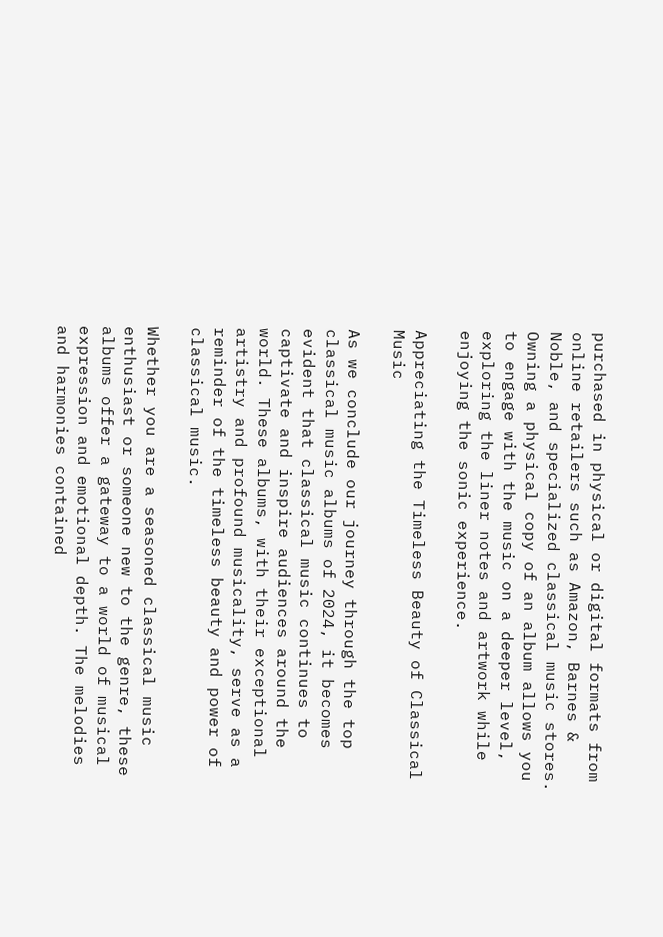purchased in physical or digital formats from online retailers such as Amazon, Barnes & Noble, and specialized classical music stores. Owning a physical copy of an album allows you to engage with the music on a deeper level, exploring the liner notes and artwork while enjoying the sonic experience.

Appreciating the Timeless Beauty of Classical Music

As we conclude our journey through the top classical music albums of 2024, it becomes evident that classical music continues to captivate and inspire audiences around the world. These albums, with their exceptional artistry and profound musicality, serve as a reminder of the timeless beauty and power of classical music.

Whether you are a seasoned classical music enthusiast or someone new to the genre, these albums offer a gateway to a world of musical expression and emotional depth. The melodies and harmonies contained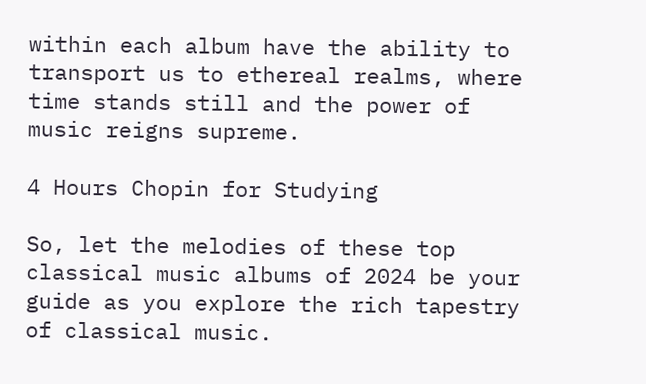within each album have the ability to transport us to ethereal realms, where time stands still and the power of music reigns supreme.

4 Hours Chopin for Studying

So, let the melodies of these top classical music albums of 2024 be your guide as you explore the rich tapestry of classical music.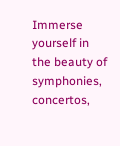Immerse yourself in the beauty of symphonies, concertos,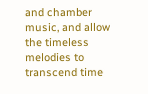and chamber music, and allow the timeless melodies to transcend time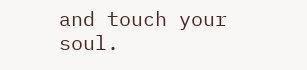and touch your soul.